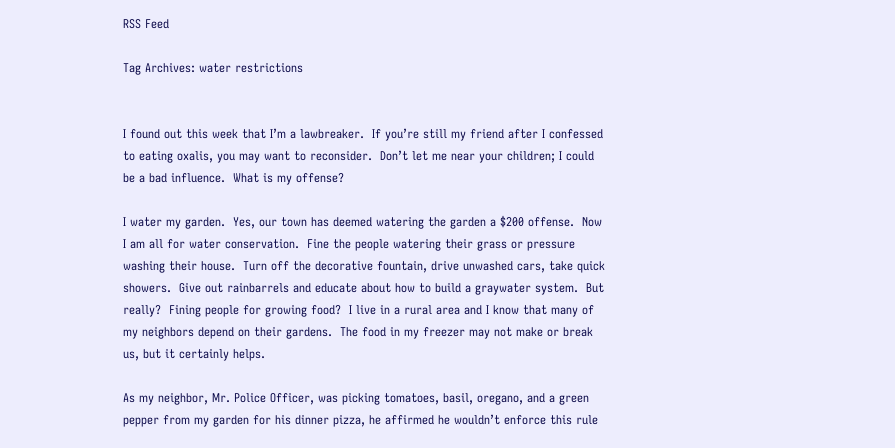RSS Feed

Tag Archives: water restrictions


I found out this week that I’m a lawbreaker.  If you’re still my friend after I confessed to eating oxalis, you may want to reconsider.  Don’t let me near your children; I could be a bad influence.  What is my offense?

I water my garden.  Yes, our town has deemed watering the garden a $200 offense.  Now I am all for water conservation.  Fine the people watering their grass or pressure washing their house.  Turn off the decorative fountain, drive unwashed cars, take quick showers.  Give out rainbarrels and educate about how to build a graywater system.  But really?  Fining people for growing food?  I live in a rural area and I know that many of my neighbors depend on their gardens.  The food in my freezer may not make or break us, but it certainly helps.

As my neighbor, Mr. Police Officer, was picking tomatoes, basil, oregano, and a green pepper from my garden for his dinner pizza, he affirmed he wouldn’t enforce this rule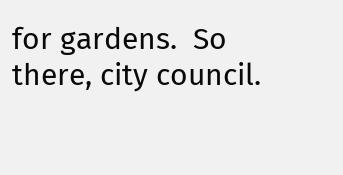for gardens.  So there, city council.